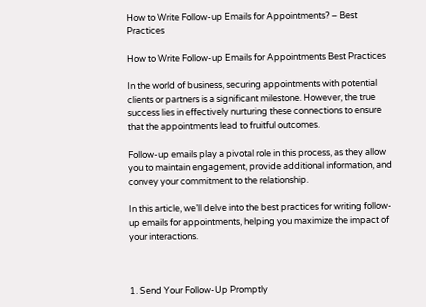How to Write Follow-up Emails for Appointments? – Best Practices

How to Write Follow-up Emails for Appointments Best Practices

In the world of business, securing appointments with potential clients or partners is a significant milestone. However, the true success lies in effectively nurturing these connections to ensure that the appointments lead to fruitful outcomes.

Follow-up emails play a pivotal role in this process, as they allow you to maintain engagement, provide additional information, and convey your commitment to the relationship.

In this article, we’ll delve into the best practices for writing follow-up emails for appointments, helping you maximize the impact of your interactions.



1. Send Your Follow-Up Promptly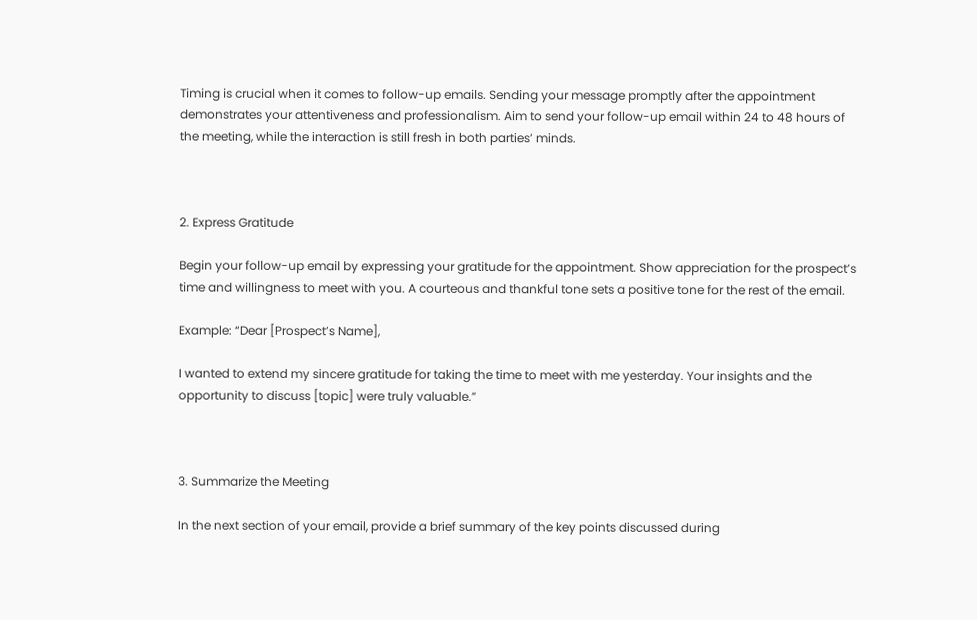Timing is crucial when it comes to follow-up emails. Sending your message promptly after the appointment demonstrates your attentiveness and professionalism. Aim to send your follow-up email within 24 to 48 hours of the meeting, while the interaction is still fresh in both parties’ minds.



2. Express Gratitude

Begin your follow-up email by expressing your gratitude for the appointment. Show appreciation for the prospect’s time and willingness to meet with you. A courteous and thankful tone sets a positive tone for the rest of the email.

Example: “Dear [Prospect’s Name],

I wanted to extend my sincere gratitude for taking the time to meet with me yesterday. Your insights and the opportunity to discuss [topic] were truly valuable.”



3. Summarize the Meeting

In the next section of your email, provide a brief summary of the key points discussed during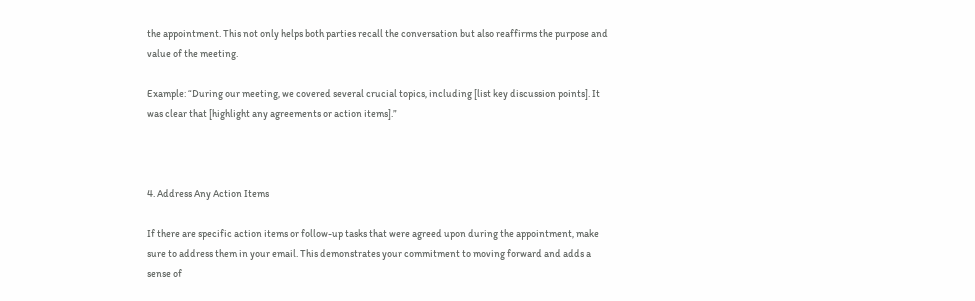the appointment. This not only helps both parties recall the conversation but also reaffirms the purpose and value of the meeting.

Example: “During our meeting, we covered several crucial topics, including [list key discussion points]. It was clear that [highlight any agreements or action items].”



4. Address Any Action Items

If there are specific action items or follow-up tasks that were agreed upon during the appointment, make sure to address them in your email. This demonstrates your commitment to moving forward and adds a sense of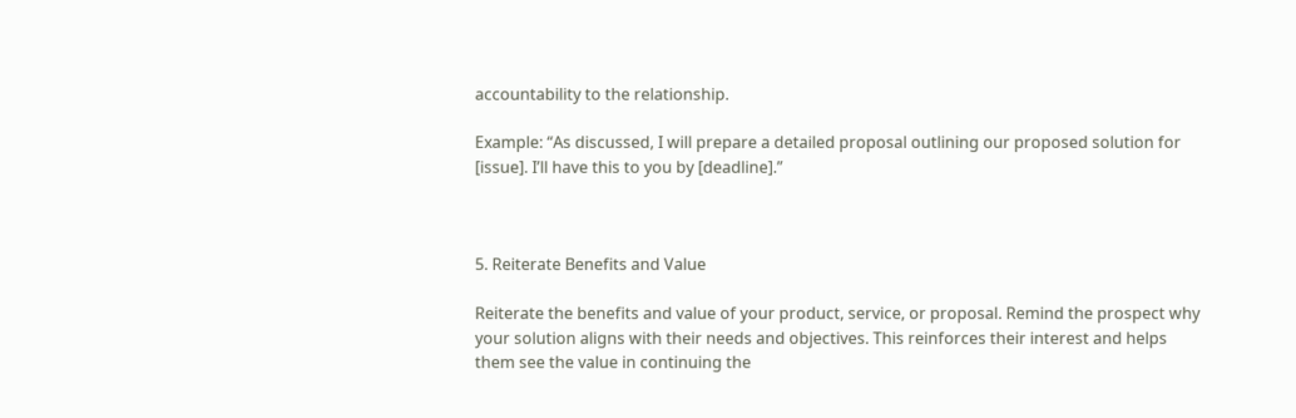accountability to the relationship.

Example: “As discussed, I will prepare a detailed proposal outlining our proposed solution for [issue]. I’ll have this to you by [deadline].”



5. Reiterate Benefits and Value

Reiterate the benefits and value of your product, service, or proposal. Remind the prospect why your solution aligns with their needs and objectives. This reinforces their interest and helps them see the value in continuing the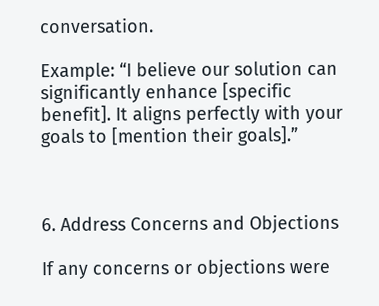conversation.

Example: “I believe our solution can significantly enhance [specific benefit]. It aligns perfectly with your goals to [mention their goals].”



6. Address Concerns and Objections

If any concerns or objections were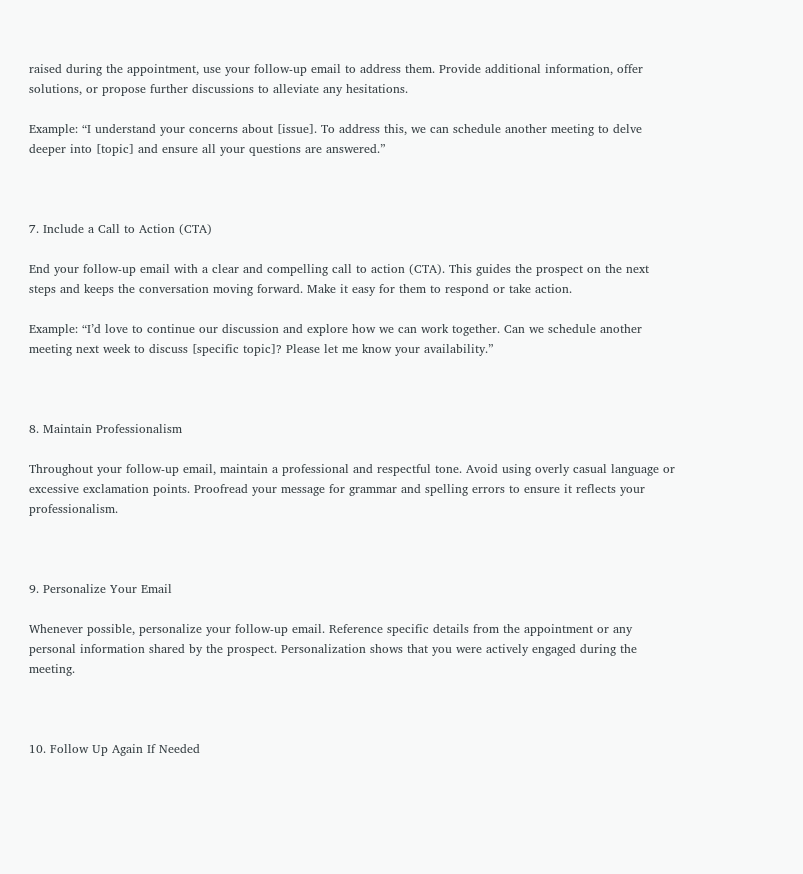raised during the appointment, use your follow-up email to address them. Provide additional information, offer solutions, or propose further discussions to alleviate any hesitations.

Example: “I understand your concerns about [issue]. To address this, we can schedule another meeting to delve deeper into [topic] and ensure all your questions are answered.”



7. Include a Call to Action (CTA)

End your follow-up email with a clear and compelling call to action (CTA). This guides the prospect on the next steps and keeps the conversation moving forward. Make it easy for them to respond or take action.

Example: “I’d love to continue our discussion and explore how we can work together. Can we schedule another meeting next week to discuss [specific topic]? Please let me know your availability.”



8. Maintain Professionalism

Throughout your follow-up email, maintain a professional and respectful tone. Avoid using overly casual language or excessive exclamation points. Proofread your message for grammar and spelling errors to ensure it reflects your professionalism.



9. Personalize Your Email

Whenever possible, personalize your follow-up email. Reference specific details from the appointment or any personal information shared by the prospect. Personalization shows that you were actively engaged during the meeting.



10. Follow Up Again If Needed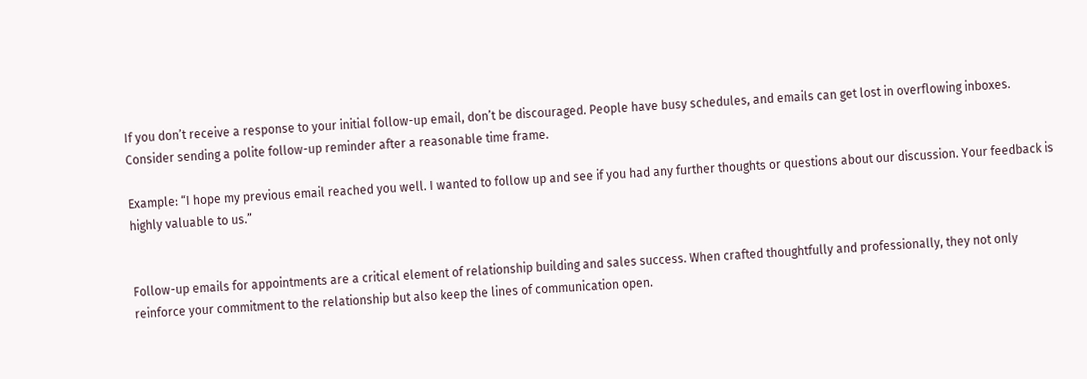If you don’t receive a response to your initial follow-up email, don’t be discouraged. People have busy schedules, and emails can get lost in overflowing inboxes. Consider sending a polite follow-up reminder after a reasonable time frame.

Example: “I hope my previous email reached you well. I wanted to follow up and see if you had any further thoughts or questions about our discussion. Your feedback is highly valuable to us.”


Follow-up emails for appointments are a critical element of relationship building and sales success. When crafted thoughtfully and professionally, they not only reinforce your commitment to the relationship but also keep the lines of communication open.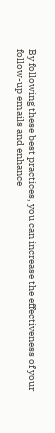By following these best practices, you can increase the effectiveness of your follow-up emails and enhance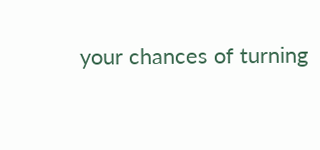your chances of turning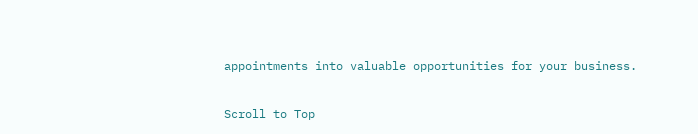appointments into valuable opportunities for your business.

Scroll to Top